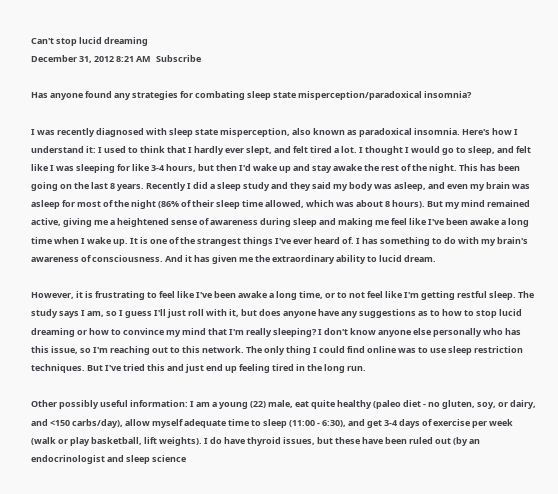Can't stop lucid dreaming
December 31, 2012 8:21 AM   Subscribe

Has anyone found any strategies for combating sleep state misperception/paradoxical insomnia?

I was recently diagnosed with sleep state misperception, also known as paradoxical insomnia. Here's how I understand it: I used to think that I hardly ever slept, and felt tired a lot. I thought I would go to sleep, and felt like I was sleeping for like 3-4 hours, but then I'd wake up and stay awake the rest of the night. This has been going on the last 8 years. Recently I did a sleep study and they said my body was asleep, and even my brain was asleep for most of the night (86% of their sleep time allowed, which was about 8 hours). But my mind remained active, giving me a heightened sense of awareness during sleep and making me feel like I've been awake a long time when I wake up. It is one of the strangest things I've ever heard of. I has something to do with my brain's awareness of consciousness. And it has given me the extraordinary ability to lucid dream.

However, it is frustrating to feel like I've been awake a long time, or to not feel like I'm getting restful sleep. The study says I am, so I guess I'll just roll with it, but does anyone have any suggestions as to how to stop lucid dreaming or how to convince my mind that I'm really sleeping? I don't know anyone else personally who has this issue, so I'm reaching out to this network. The only thing I could find online was to use sleep restriction techniques. But I've tried this and just end up feeling tired in the long run.

Other possibly useful information: I am a young (22) male, eat quite healthy (paleo diet - no gluten, soy, or dairy, and <150 carbs/day), allow myself adequate time to sleep (11:00 - 6:30), and get 3-4 days of exercise per week (walk or play basketball, lift weights). I do have thyroid issues, but these have been ruled out (by an endocrinologist and sleep science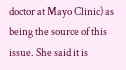doctor at Mayo Clinic) as being the source of this issue. She said it is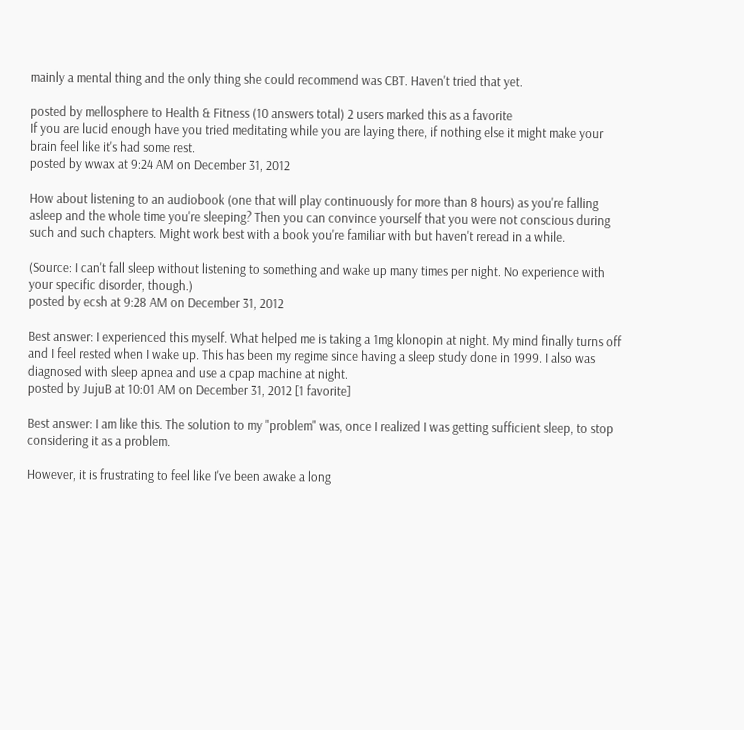mainly a mental thing and the only thing she could recommend was CBT. Haven't tried that yet.

posted by mellosphere to Health & Fitness (10 answers total) 2 users marked this as a favorite
If you are lucid enough have you tried meditating while you are laying there, if nothing else it might make your brain feel like it's had some rest.
posted by wwax at 9:24 AM on December 31, 2012

How about listening to an audiobook (one that will play continuously for more than 8 hours) as you're falling asleep and the whole time you're sleeping? Then you can convince yourself that you were not conscious during such and such chapters. Might work best with a book you're familiar with but haven't reread in a while.

(Source: I can't fall sleep without listening to something and wake up many times per night. No experience with your specific disorder, though.)
posted by ecsh at 9:28 AM on December 31, 2012

Best answer: I experienced this myself. What helped me is taking a 1mg klonopin at night. My mind finally turns off and I feel rested when I wake up. This has been my regime since having a sleep study done in 1999. I also was diagnosed with sleep apnea and use a cpap machine at night.
posted by JujuB at 10:01 AM on December 31, 2012 [1 favorite]

Best answer: I am like this. The solution to my "problem" was, once I realized I was getting sufficient sleep, to stop considering it as a problem.

However, it is frustrating to feel like I've been awake a long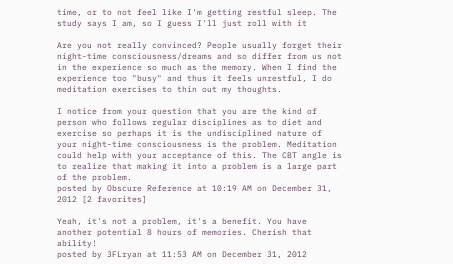time, or to not feel like I'm getting restful sleep. The study says I am, so I guess I'll just roll with it

Are you not really convinced? People usually forget their night-time consciousness/dreams and so differ from us not in the experience so much as the memory. When I find the experience too "busy" and thus it feels unrestful, I do meditation exercises to thin out my thoughts.

I notice from your question that you are the kind of person who follows regular disciplines as to diet and exercise so perhaps it is the undisciplined nature of your night-time consciousness is the problem. Meditation could help with your acceptance of this. The CBT angle is to realize that making it into a problem is a large part of the problem.
posted by Obscure Reference at 10:19 AM on December 31, 2012 [2 favorites]

Yeah, it's not a problem, it's a benefit. You have another potential 8 hours of memories. Cherish that ability!
posted by 3FLryan at 11:53 AM on December 31, 2012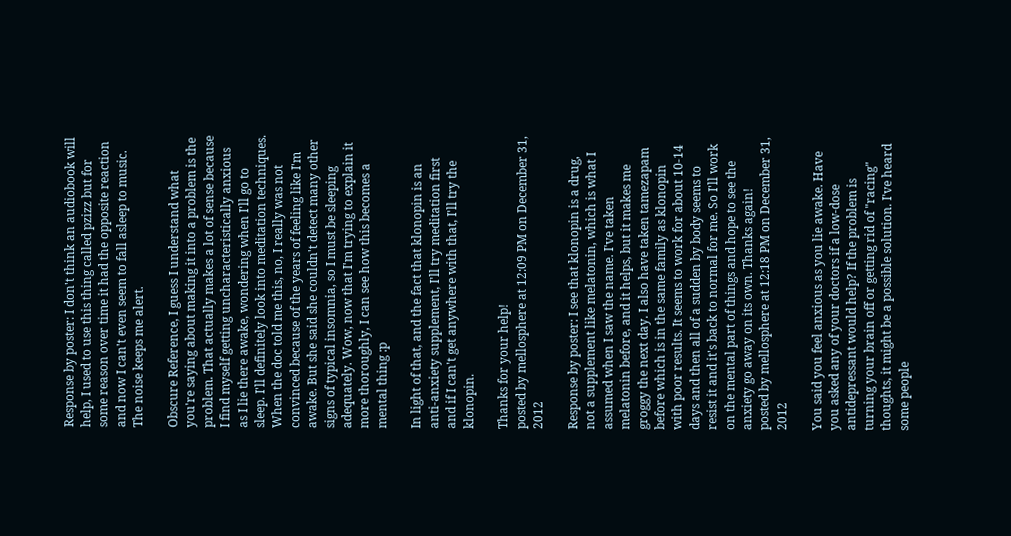Response by poster: I don't think an audiobook will help, I used to use this thing called pzizz but for some reason over time it had the opposite reaction and now I can't even seem to fall asleep to music. The noise keeps me alert.

Obscure Reference, I guess I understand what you're saying about making it into a problem is the problem. That actually makes a lot of sense because I find myself getting uncharacteristically anxious as I lie there awake, wondering when I'll go to sleep. I'll definitely look into meditation techniques. When the doc told me this, no, I really was not convinced because of the years of feeling like I'm awake. But she said she couldn't detect many other signs of typical insomnia, so I must be sleeping adequately. Wow, now that I'm trying to explain it more thoroughly, I can see how this becomes a mental thing :p

In light of that, and the fact that klonopin is an anti-anxiety supplement, I'll try meditation first and if I can't get anywhere with that, I'll try the klonopin.

Thanks for your help!
posted by mellosphere at 12:09 PM on December 31, 2012

Response by poster: I see that klonopin is a drug, not a supplement like melatonin, which is what I assumed when I saw the name. I've taken melatonin before, and it helps, but it makes me groggy the next day. I also have taken tamezapam before which is in the same family as klonopin with poor results. It seems to work for about 10-14 days and then all of a sudden by body seems to resist it and it's back to normal for me. So I'll work on the mental part of things and hope to see the anxiety go away on its own. Thanks again!
posted by mellosphere at 12:18 PM on December 31, 2012

You said you feel anxious as you lie awake. Have you asked any of your doctors if a low-dose antidepressant would help? If the problem is turning your brain off or getting rid of "racing" thoughts, it might be a possible solution. I've heard some people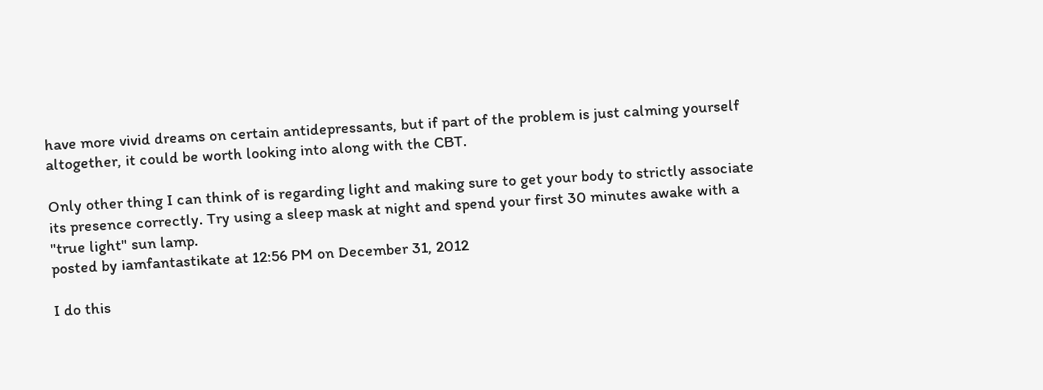have more vivid dreams on certain antidepressants, but if part of the problem is just calming yourself altogether, it could be worth looking into along with the CBT.

Only other thing I can think of is regarding light and making sure to get your body to strictly associate its presence correctly. Try using a sleep mask at night and spend your first 30 minutes awake with a "true light" sun lamp.
posted by iamfantastikate at 12:56 PM on December 31, 2012

I do this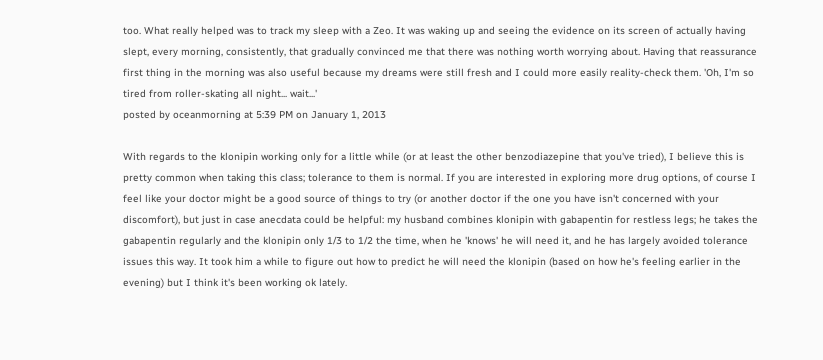too. What really helped was to track my sleep with a Zeo. It was waking up and seeing the evidence on its screen of actually having slept, every morning, consistently, that gradually convinced me that there was nothing worth worrying about. Having that reassurance first thing in the morning was also useful because my dreams were still fresh and I could more easily reality-check them. 'Oh, I'm so tired from roller-skating all night... wait...'
posted by oceanmorning at 5:39 PM on January 1, 2013

With regards to the klonipin working only for a little while (or at least the other benzodiazepine that you've tried), I believe this is pretty common when taking this class; tolerance to them is normal. If you are interested in exploring more drug options, of course I feel like your doctor might be a good source of things to try (or another doctor if the one you have isn't concerned with your discomfort), but just in case anecdata could be helpful: my husband combines klonipin with gabapentin for restless legs; he takes the gabapentin regularly and the klonipin only 1/3 to 1/2 the time, when he 'knows' he will need it, and he has largely avoided tolerance issues this way. It took him a while to figure out how to predict he will need the klonipin (based on how he's feeling earlier in the evening) but I think it's been working ok lately.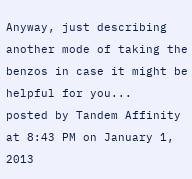Anyway, just describing another mode of taking the benzos in case it might be helpful for you...
posted by Tandem Affinity at 8:43 PM on January 1, 2013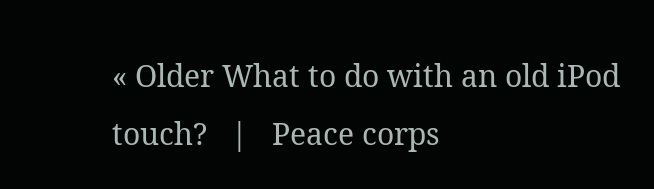« Older What to do with an old iPod touch?   |   Peace corps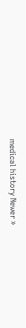medical history Newer »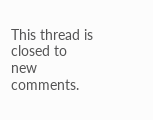This thread is closed to new comments.